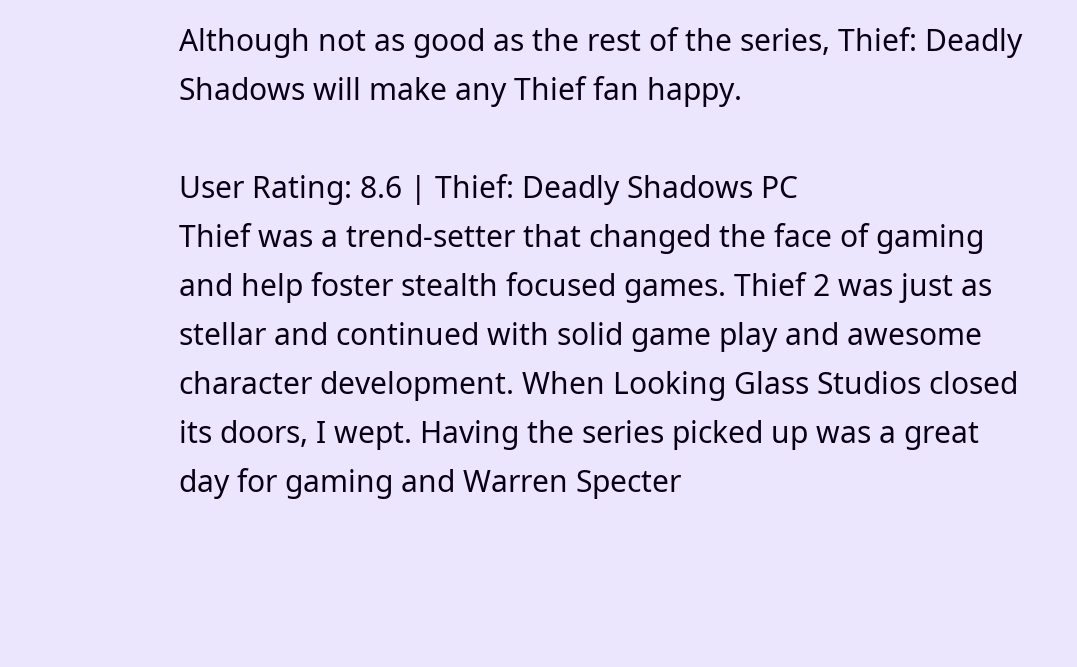Although not as good as the rest of the series, Thief: Deadly Shadows will make any Thief fan happy.

User Rating: 8.6 | Thief: Deadly Shadows PC
Thief was a trend-setter that changed the face of gaming and help foster stealth focused games. Thief 2 was just as stellar and continued with solid game play and awesome character development. When Looking Glass Studios closed its doors, I wept. Having the series picked up was a great day for gaming and Warren Specter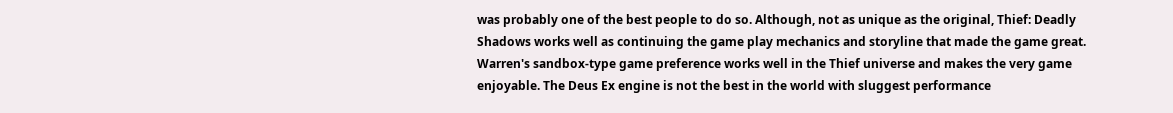was probably one of the best people to do so. Although, not as unique as the original, Thief: Deadly Shadows works well as continuing the game play mechanics and storyline that made the game great. Warren's sandbox-type game preference works well in the Thief universe and makes the very game enjoyable. The Deus Ex engine is not the best in the world with sluggest performance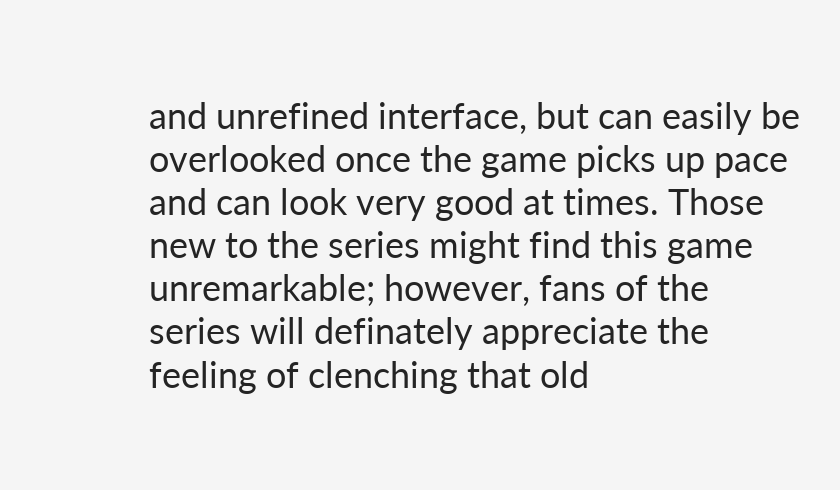and unrefined interface, but can easily be overlooked once the game picks up pace and can look very good at times. Those new to the series might find this game unremarkable; however, fans of the series will definately appreciate the feeling of clenching that old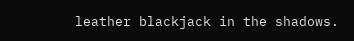leather blackjack in the shadows.